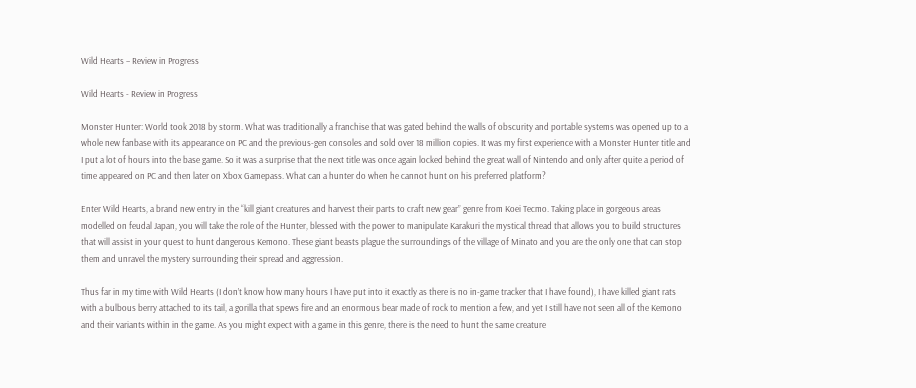Wild Hearts – Review in Progress

Wild Hearts - Review in Progress

Monster Hunter: World took 2018 by storm. What was traditionally a franchise that was gated behind the walls of obscurity and portable systems was opened up to a whole new fanbase with its appearance on PC and the previous-gen consoles and sold over 18 million copies. It was my first experience with a Monster Hunter title and I put a lot of hours into the base game. So it was a surprise that the next title was once again locked behind the great wall of Nintendo and only after quite a period of time appeared on PC and then later on Xbox Gamepass. What can a hunter do when he cannot hunt on his preferred platform?

Enter Wild Hearts, a brand new entry in the “kill giant creatures and harvest their parts to craft new gear” genre from Koei Tecmo. Taking place in gorgeous areas modelled on feudal Japan, you will take the role of the Hunter, blessed with the power to manipulate Karakuri the mystical thread that allows you to build structures that will assist in your quest to hunt dangerous Kemono. These giant beasts plague the surroundings of the village of Minato and you are the only one that can stop them and unravel the mystery surrounding their spread and aggression.

Thus far in my time with Wild Hearts (I don’t know how many hours I have put into it exactly as there is no in-game tracker that I have found), I have killed giant rats with a bulbous berry attached to its tail, a gorilla that spews fire and an enormous bear made of rock to mention a few, and yet I still have not seen all of the Kemono and their variants within in the game. As you might expect with a game in this genre, there is the need to hunt the same creature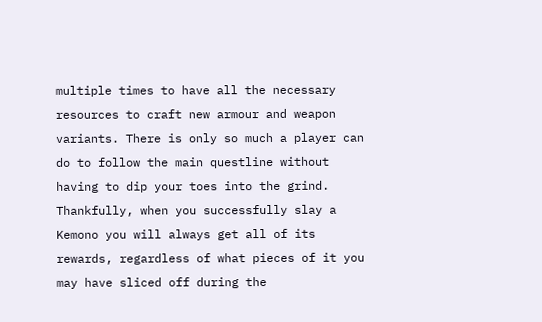multiple times to have all the necessary resources to craft new armour and weapon variants. There is only so much a player can do to follow the main questline without having to dip your toes into the grind. Thankfully, when you successfully slay a Kemono you will always get all of its rewards, regardless of what pieces of it you may have sliced off during the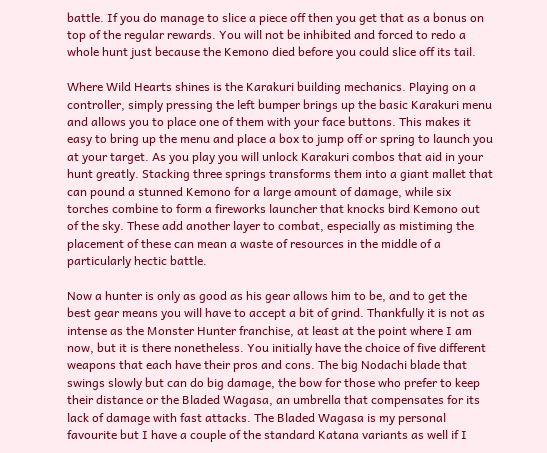battle. If you do manage to slice a piece off then you get that as a bonus on top of the regular rewards. You will not be inhibited and forced to redo a whole hunt just because the Kemono died before you could slice off its tail.

Where Wild Hearts shines is the Karakuri building mechanics. Playing on a controller, simply pressing the left bumper brings up the basic Karakuri menu and allows you to place one of them with your face buttons. This makes it easy to bring up the menu and place a box to jump off or spring to launch you at your target. As you play you will unlock Karakuri combos that aid in your hunt greatly. Stacking three springs transforms them into a giant mallet that can pound a stunned Kemono for a large amount of damage, while six torches combine to form a fireworks launcher that knocks bird Kemono out of the sky. These add another layer to combat, especially as mistiming the placement of these can mean a waste of resources in the middle of a particularly hectic battle.

Now a hunter is only as good as his gear allows him to be, and to get the best gear means you will have to accept a bit of grind. Thankfully it is not as intense as the Monster Hunter franchise, at least at the point where I am now, but it is there nonetheless. You initially have the choice of five different weapons that each have their pros and cons. The big Nodachi blade that swings slowly but can do big damage, the bow for those who prefer to keep their distance or the Bladed Wagasa, an umbrella that compensates for its lack of damage with fast attacks. The Bladed Wagasa is my personal favourite but I have a couple of the standard Katana variants as well if I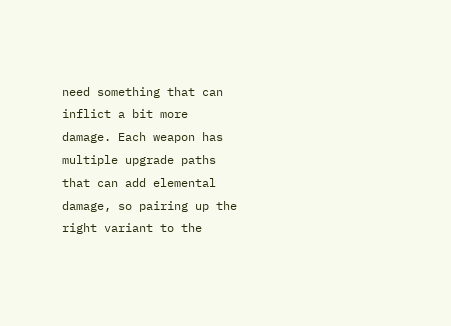need something that can inflict a bit more damage. Each weapon has multiple upgrade paths that can add elemental damage, so pairing up the right variant to the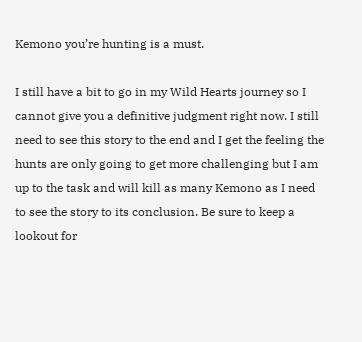Kemono you’re hunting is a must.

I still have a bit to go in my Wild Hearts journey so I cannot give you a definitive judgment right now. I still need to see this story to the end and I get the feeling the hunts are only going to get more challenging but I am up to the task and will kill as many Kemono as I need to see the story to its conclusion. Be sure to keep a lookout for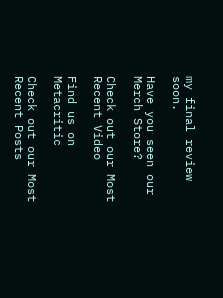my final review soon.

Have you seen our Merch Store?

Check out our Most Recent Video

Find us on Metacritic

Check out our Most Recent Posts